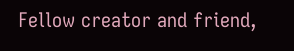Fellow creator and friend,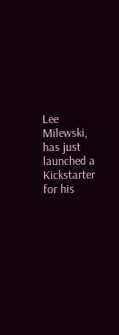Lee Milewski, has just launched a Kickstarter for his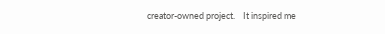creator-owned project.    It inspired me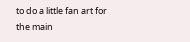to do a little fan art for the main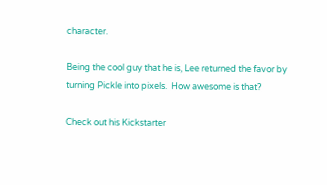character.

Being the cool guy that he is, Lee returned the favor by turning Pickle into pixels.  How awesome is that?

Check out his Kickstarter